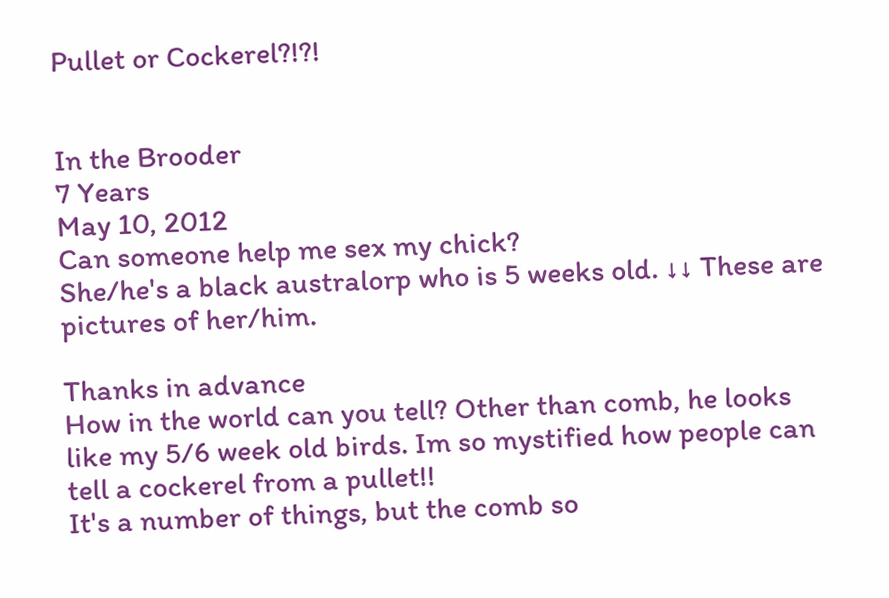Pullet or Cockerel?!?!


In the Brooder
7 Years
May 10, 2012
Can someone help me sex my chick?
She/he's a black australorp who is 5 weeks old. ↓↓ These are pictures of her/him.

Thanks in advance
How in the world can you tell? Other than comb, he looks like my 5/6 week old birds. Im so mystified how people can tell a cockerel from a pullet!!
It's a number of things, but the comb so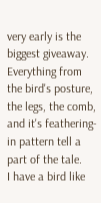very early is the biggest giveaway. Everything from the bird's posture, the legs, the comb, and it's feathering-in pattern tell a part of the tale.
I have a bird like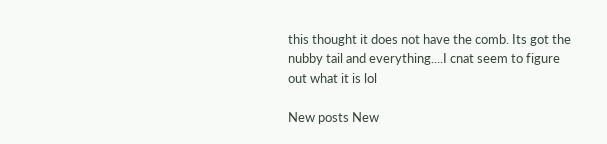this thought it does not have the comb. Its got the nubby tail and everything....I cnat seem to figure out what it is lol

New posts New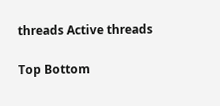threads Active threads

Top Bottom